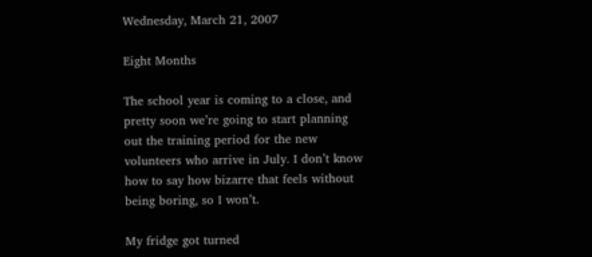Wednesday, March 21, 2007

Eight Months

The school year is coming to a close, and pretty soon we’re going to start planning out the training period for the new volunteers who arrive in July. I don’t know how to say how bizarre that feels without being boring, so I won’t.

My fridge got turned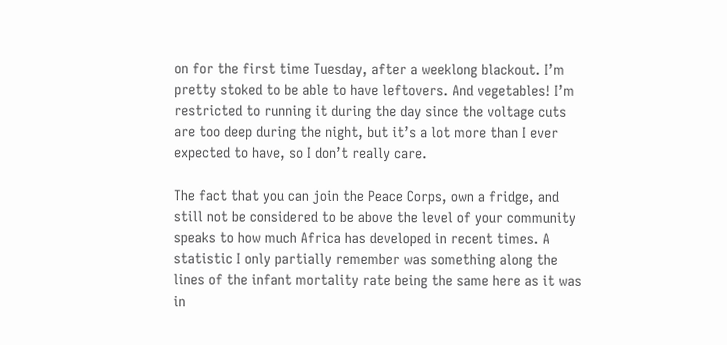on for the first time Tuesday, after a weeklong blackout. I’m pretty stoked to be able to have leftovers. And vegetables! I’m restricted to running it during the day since the voltage cuts are too deep during the night, but it’s a lot more than I ever expected to have, so I don’t really care.

The fact that you can join the Peace Corps, own a fridge, and still not be considered to be above the level of your community speaks to how much Africa has developed in recent times. A statistic I only partially remember was something along the lines of the infant mortality rate being the same here as it was in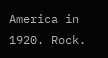America in 1920. Rock.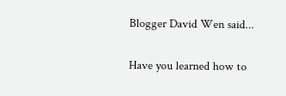Blogger David Wen said...

Have you learned how to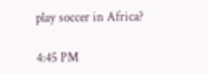play soccer in Africa?

4:45 PM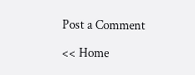Post a Comment

<< Home